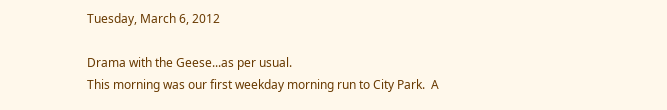Tuesday, March 6, 2012

Drama with the Geese...as per usual.
This morning was our first weekday morning run to City Park.  A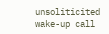unsoliticited wake-up call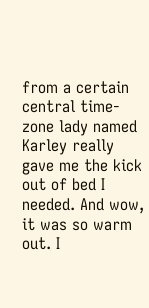from a certain central time-zone lady named Karley really gave me the kick out of bed I needed. And wow, it was so warm out. I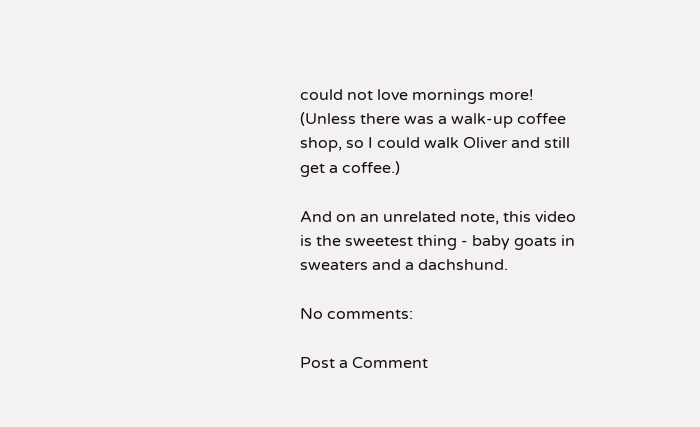could not love mornings more! (Unless there was a walk-up coffee shop, so I could walk Oliver and still get a coffee.)

And on an unrelated note, this video is the sweetest thing - baby goats in sweaters and a dachshund.

No comments:

Post a Comment